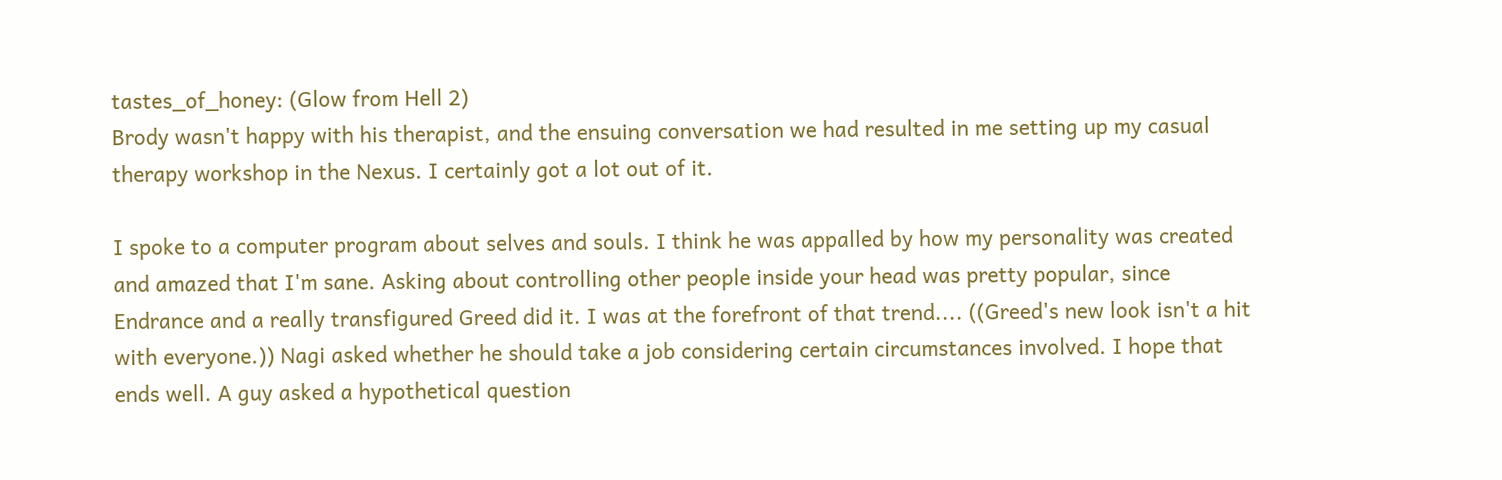tastes_of_honey: (Glow from Hell 2)
Brody wasn't happy with his therapist, and the ensuing conversation we had resulted in me setting up my casual therapy workshop in the Nexus. I certainly got a lot out of it.

I spoke to a computer program about selves and souls. I think he was appalled by how my personality was created and amazed that I'm sane. Asking about controlling other people inside your head was pretty popular, since Endrance and a really transfigured Greed did it. I was at the forefront of that trend.... ((Greed's new look isn't a hit with everyone.)) Nagi asked whether he should take a job considering certain circumstances involved. I hope that ends well. A guy asked a hypothetical question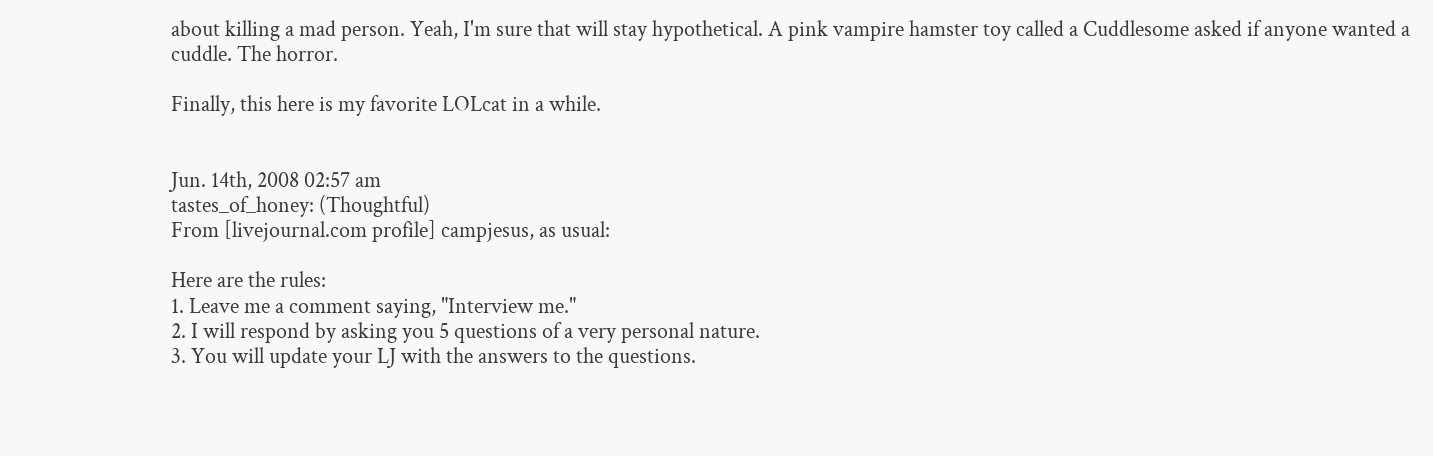about killing a mad person. Yeah, I'm sure that will stay hypothetical. A pink vampire hamster toy called a Cuddlesome asked if anyone wanted a cuddle. The horror.

Finally, this here is my favorite LOLcat in a while.


Jun. 14th, 2008 02:57 am
tastes_of_honey: (Thoughtful)
From [livejournal.com profile] campjesus, as usual:

Here are the rules:
1. Leave me a comment saying, "Interview me."
2. I will respond by asking you 5 questions of a very personal nature.
3. You will update your LJ with the answers to the questions.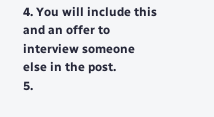4. You will include this and an offer to interview someone else in the post.
5.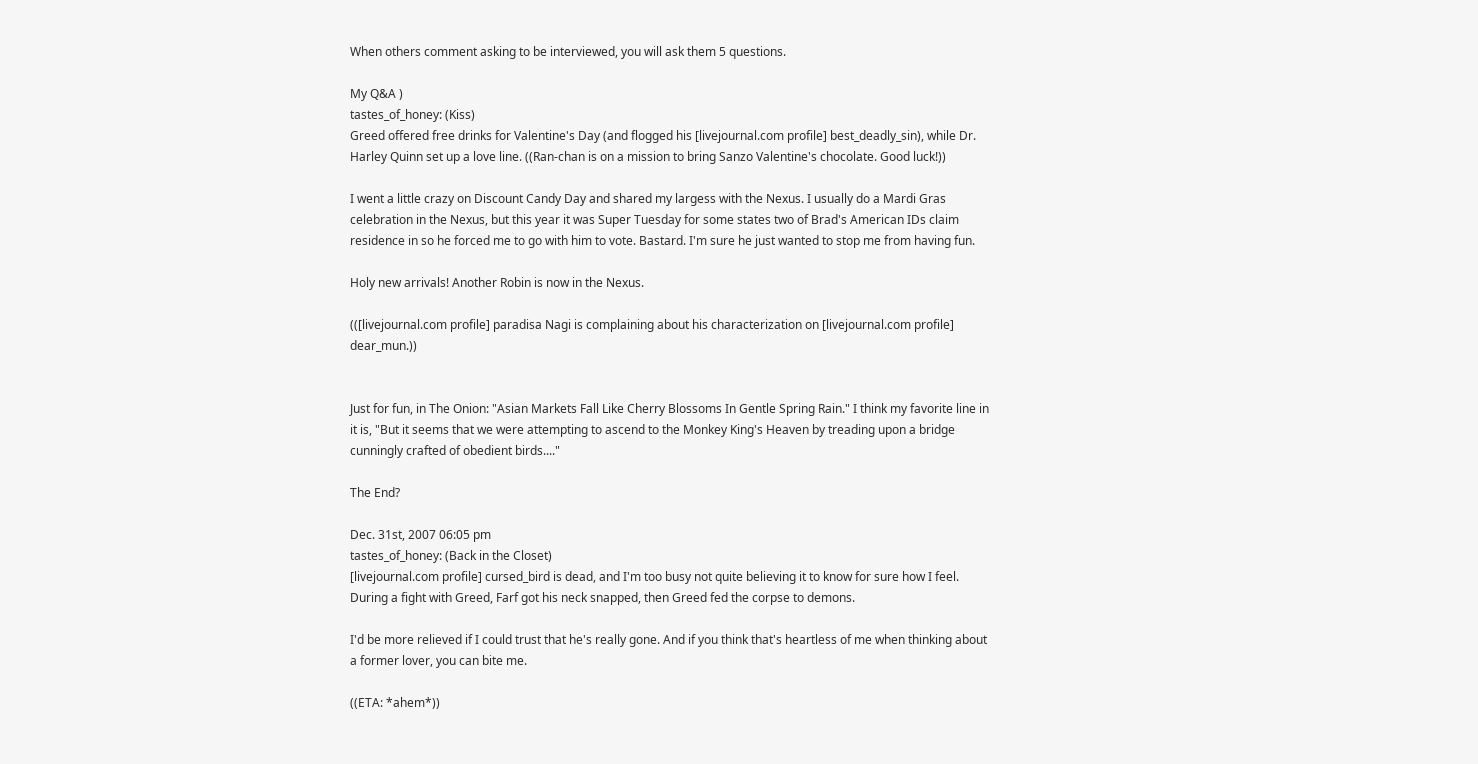When others comment asking to be interviewed, you will ask them 5 questions.

My Q&A )
tastes_of_honey: (Kiss)
Greed offered free drinks for Valentine's Day (and flogged his [livejournal.com profile] best_deadly_sin), while Dr. Harley Quinn set up a love line. ((Ran-chan is on a mission to bring Sanzo Valentine's chocolate. Good luck!))

I went a little crazy on Discount Candy Day and shared my largess with the Nexus. I usually do a Mardi Gras celebration in the Nexus, but this year it was Super Tuesday for some states two of Brad's American IDs claim residence in so he forced me to go with him to vote. Bastard. I'm sure he just wanted to stop me from having fun.

Holy new arrivals! Another Robin is now in the Nexus.

(([livejournal.com profile] paradisa Nagi is complaining about his characterization on [livejournal.com profile] dear_mun.))


Just for fun, in The Onion: "Asian Markets Fall Like Cherry Blossoms In Gentle Spring Rain." I think my favorite line in it is, "But it seems that we were attempting to ascend to the Monkey King's Heaven by treading upon a bridge cunningly crafted of obedient birds...."

The End?

Dec. 31st, 2007 06:05 pm
tastes_of_honey: (Back in the Closet)
[livejournal.com profile] cursed_bird is dead, and I'm too busy not quite believing it to know for sure how I feel. During a fight with Greed, Farf got his neck snapped, then Greed fed the corpse to demons.

I'd be more relieved if I could trust that he's really gone. And if you think that's heartless of me when thinking about a former lover, you can bite me.

((ETA: *ahem*))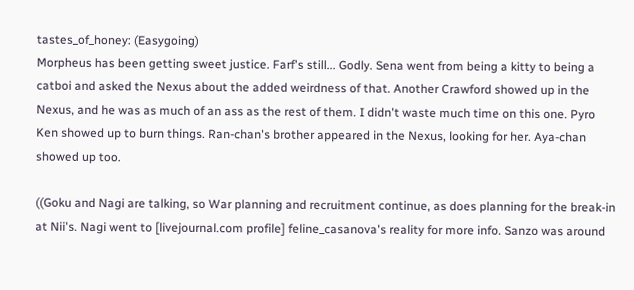tastes_of_honey: (Easygoing)
Morpheus has been getting sweet justice. Farf's still... Godly. Sena went from being a kitty to being a catboi and asked the Nexus about the added weirdness of that. Another Crawford showed up in the Nexus, and he was as much of an ass as the rest of them. I didn't waste much time on this one. Pyro Ken showed up to burn things. Ran-chan's brother appeared in the Nexus, looking for her. Aya-chan showed up too.

((Goku and Nagi are talking, so War planning and recruitment continue, as does planning for the break-in at Nii's. Nagi went to [livejournal.com profile] feline_casanova's reality for more info. Sanzo was around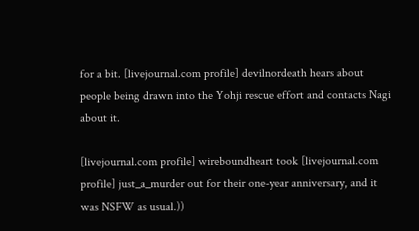for a bit. [livejournal.com profile] devilnordeath hears about people being drawn into the Yohji rescue effort and contacts Nagi about it.

[livejournal.com profile] wireboundheart took [livejournal.com profile] just_a_murder out for their one-year anniversary, and it was NSFW as usual.))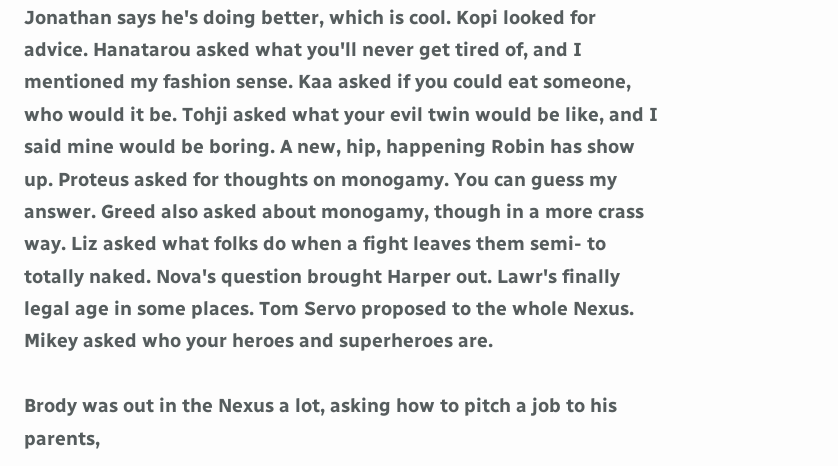Jonathan says he's doing better, which is cool. Kopi looked for advice. Hanatarou asked what you'll never get tired of, and I mentioned my fashion sense. Kaa asked if you could eat someone, who would it be. Tohji asked what your evil twin would be like, and I said mine would be boring. A new, hip, happening Robin has show up. Proteus asked for thoughts on monogamy. You can guess my answer. Greed also asked about monogamy, though in a more crass way. Liz asked what folks do when a fight leaves them semi- to totally naked. Nova's question brought Harper out. Lawr's finally legal age in some places. Tom Servo proposed to the whole Nexus. Mikey asked who your heroes and superheroes are.

Brody was out in the Nexus a lot, asking how to pitch a job to his parents,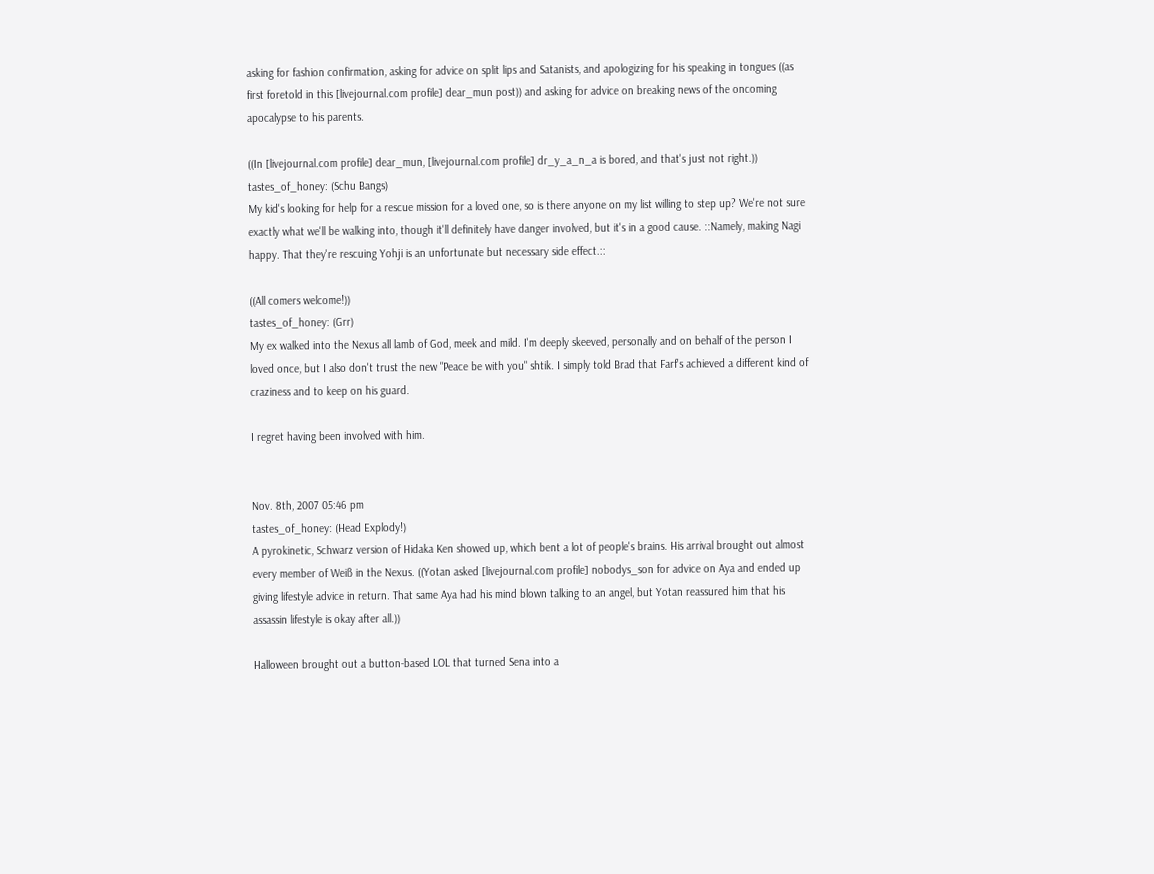asking for fashion confirmation, asking for advice on split lips and Satanists, and apologizing for his speaking in tongues ((as first foretold in this [livejournal.com profile] dear_mun post)) and asking for advice on breaking news of the oncoming apocalypse to his parents.

((In [livejournal.com profile] dear_mun, [livejournal.com profile] dr_y_a_n_a is bored, and that's just not right.))
tastes_of_honey: (Schu Bangs)
My kid's looking for help for a rescue mission for a loved one, so is there anyone on my list willing to step up? We're not sure exactly what we'll be walking into, though it'll definitely have danger involved, but it's in a good cause. ::Namely, making Nagi happy. That they're rescuing Yohji is an unfortunate but necessary side effect.::

((All comers welcome!))
tastes_of_honey: (Grr)
My ex walked into the Nexus all lamb of God, meek and mild. I'm deeply skeeved, personally and on behalf of the person I loved once, but I also don't trust the new "Peace be with you" shtik. I simply told Brad that Farf's achieved a different kind of craziness and to keep on his guard.

I regret having been involved with him.


Nov. 8th, 2007 05:46 pm
tastes_of_honey: (Head Explody!)
A pyrokinetic, Schwarz version of Hidaka Ken showed up, which bent a lot of people's brains. His arrival brought out almost every member of Weiß in the Nexus. ((Yotan asked [livejournal.com profile] nobodys_son for advice on Aya and ended up giving lifestyle advice in return. That same Aya had his mind blown talking to an angel, but Yotan reassured him that his assassin lifestyle is okay after all.))

Halloween brought out a button-based LOL that turned Sena into a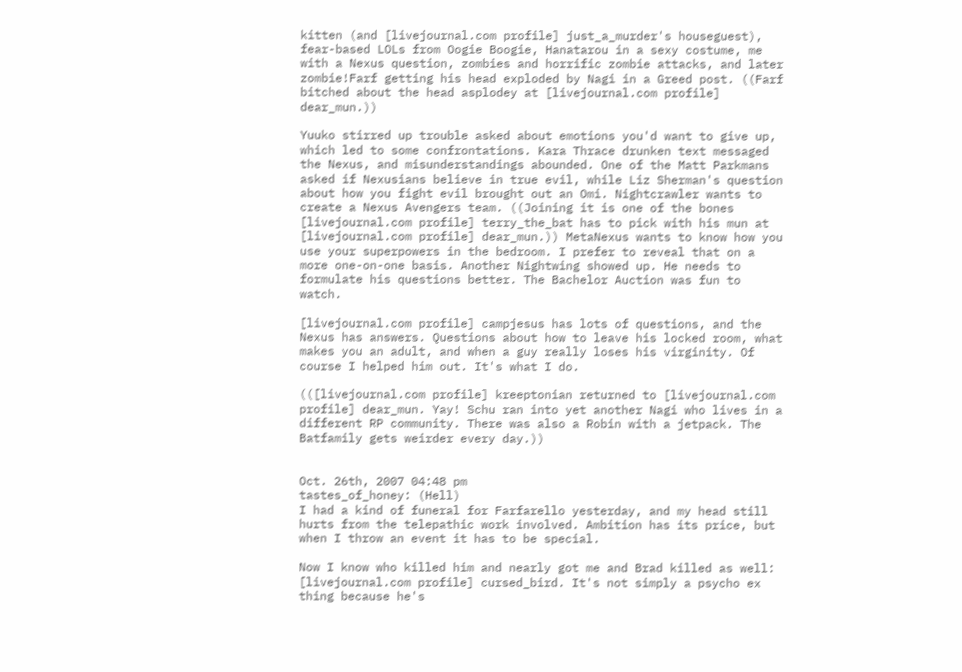kitten (and [livejournal.com profile] just_a_murder's houseguest), fear-based LOLs from Oogie Boogie, Hanatarou in a sexy costume, me with a Nexus question, zombies and horrific zombie attacks, and later zombie!Farf getting his head exploded by Nagi in a Greed post. ((Farf bitched about the head asplodey at [livejournal.com profile] dear_mun.))

Yuuko stirred up trouble asked about emotions you'd want to give up, which led to some confrontations. Kara Thrace drunken text messaged the Nexus, and misunderstandings abounded. One of the Matt Parkmans asked if Nexusians believe in true evil, while Liz Sherman's question about how you fight evil brought out an Omi. Nightcrawler wants to create a Nexus Avengers team. ((Joining it is one of the bones [livejournal.com profile] terry_the_bat has to pick with his mun at [livejournal.com profile] dear_mun.)) MetaNexus wants to know how you use your superpowers in the bedroom. I prefer to reveal that on a more one-on-one basis. Another Nightwing showed up. He needs to formulate his questions better. The Bachelor Auction was fun to watch.

[livejournal.com profile] campjesus has lots of questions, and the Nexus has answers. Questions about how to leave his locked room, what makes you an adult, and when a guy really loses his virginity. Of course I helped him out. It's what I do.

(([livejournal.com profile] kreeptonian returned to [livejournal.com profile] dear_mun. Yay! Schu ran into yet another Nagi who lives in a different RP community. There was also a Robin with a jetpack. The Batfamily gets weirder every day.))


Oct. 26th, 2007 04:48 pm
tastes_of_honey: (Hell)
I had a kind of funeral for Farfarello yesterday, and my head still hurts from the telepathic work involved. Ambition has its price, but when I throw an event it has to be special.

Now I know who killed him and nearly got me and Brad killed as well: [livejournal.com profile] cursed_bird. It's not simply a psycho ex thing because he's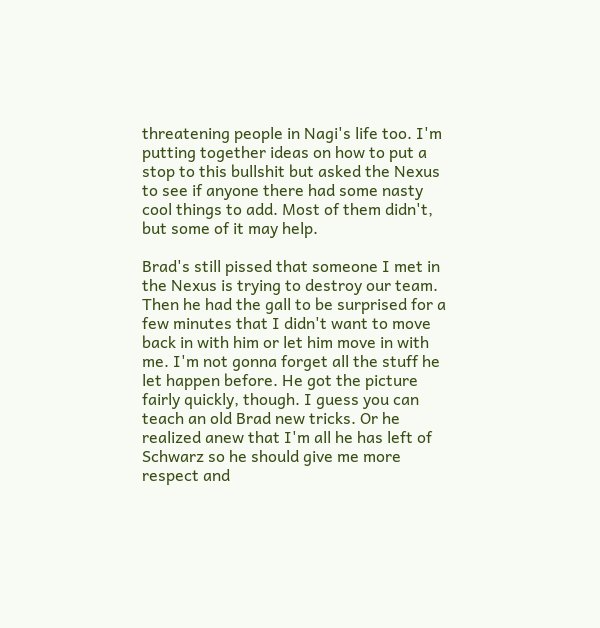threatening people in Nagi's life too. I'm putting together ideas on how to put a stop to this bullshit but asked the Nexus to see if anyone there had some nasty cool things to add. Most of them didn't, but some of it may help.

Brad's still pissed that someone I met in the Nexus is trying to destroy our team. Then he had the gall to be surprised for a few minutes that I didn't want to move back in with him or let him move in with me. I'm not gonna forget all the stuff he let happen before. He got the picture fairly quickly, though. I guess you can teach an old Brad new tricks. Or he realized anew that I'm all he has left of Schwarz so he should give me more respect and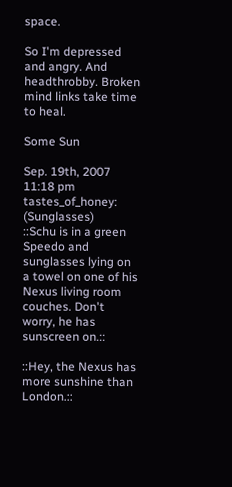space.

So I'm depressed and angry. And headthrobby. Broken mind links take time to heal.

Some Sun

Sep. 19th, 2007 11:18 pm
tastes_of_honey: (Sunglasses)
::Schu is in a green Speedo and sunglasses lying on a towel on one of his Nexus living room couches. Don't worry, he has sunscreen on.::

::Hey, the Nexus has more sunshine than London.::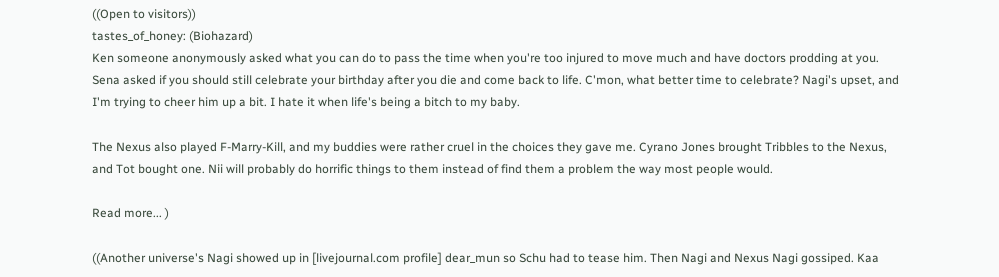((Open to visitors))
tastes_of_honey: (Biohazard)
Ken someone anonymously asked what you can do to pass the time when you're too injured to move much and have doctors prodding at you. Sena asked if you should still celebrate your birthday after you die and come back to life. C'mon, what better time to celebrate? Nagi's upset, and I'm trying to cheer him up a bit. I hate it when life's being a bitch to my baby.

The Nexus also played F-Marry-Kill, and my buddies were rather cruel in the choices they gave me. Cyrano Jones brought Tribbles to the Nexus, and Tot bought one. Nii will probably do horrific things to them instead of find them a problem the way most people would.

Read more... )

((Another universe's Nagi showed up in [livejournal.com profile] dear_mun so Schu had to tease him. Then Nagi and Nexus Nagi gossiped. Kaa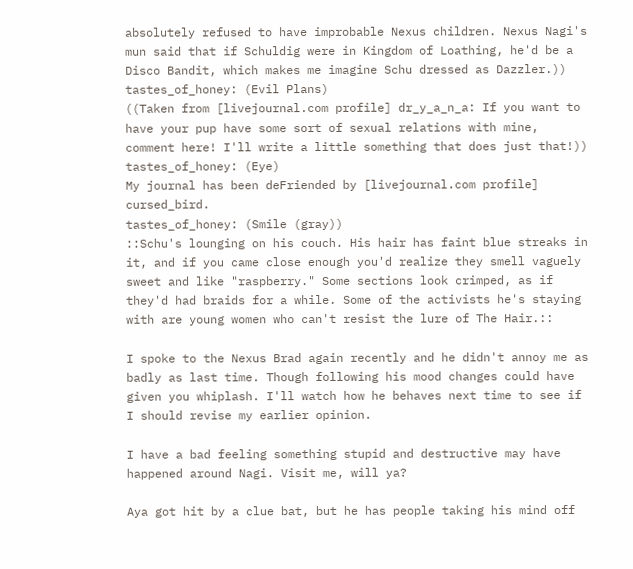absolutely refused to have improbable Nexus children. Nexus Nagi's mun said that if Schuldig were in Kingdom of Loathing, he'd be a Disco Bandit, which makes me imagine Schu dressed as Dazzler.))
tastes_of_honey: (Evil Plans)
((Taken from [livejournal.com profile] dr_y_a_n_a: If you want to have your pup have some sort of sexual relations with mine, comment here! I'll write a little something that does just that!))
tastes_of_honey: (Eye)
My journal has been deFriended by [livejournal.com profile] cursed_bird.
tastes_of_honey: (Smile (gray))
::Schu's lounging on his couch. His hair has faint blue streaks in it, and if you came close enough you'd realize they smell vaguely sweet and like "raspberry." Some sections look crimped, as if they'd had braids for a while. Some of the activists he's staying with are young women who can't resist the lure of The Hair.::

I spoke to the Nexus Brad again recently and he didn't annoy me as badly as last time. Though following his mood changes could have given you whiplash. I'll watch how he behaves next time to see if I should revise my earlier opinion.

I have a bad feeling something stupid and destructive may have happened around Nagi. Visit me, will ya?

Aya got hit by a clue bat, but he has people taking his mind off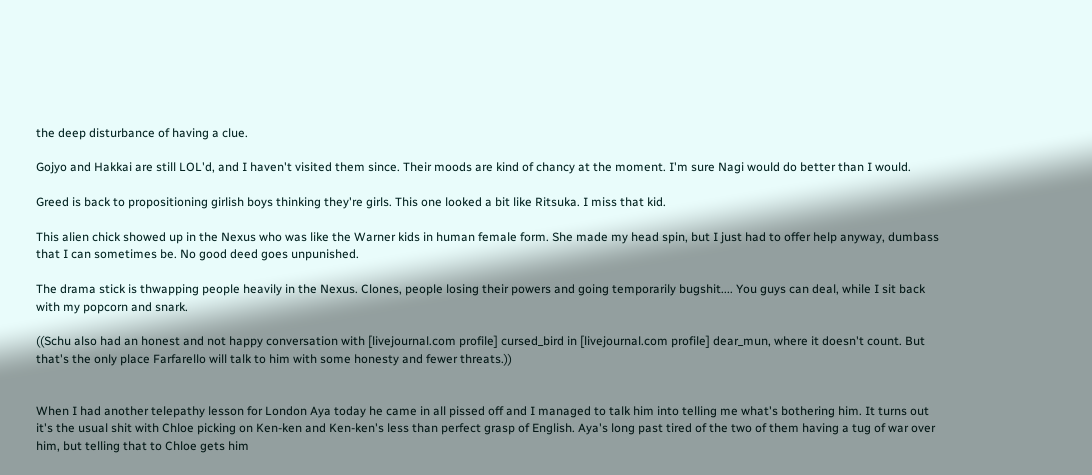the deep disturbance of having a clue.

Gojyo and Hakkai are still LOL'd, and I haven't visited them since. Their moods are kind of chancy at the moment. I'm sure Nagi would do better than I would.

Greed is back to propositioning girlish boys thinking they're girls. This one looked a bit like Ritsuka. I miss that kid.

This alien chick showed up in the Nexus who was like the Warner kids in human female form. She made my head spin, but I just had to offer help anyway, dumbass that I can sometimes be. No good deed goes unpunished.

The drama stick is thwapping people heavily in the Nexus. Clones, people losing their powers and going temporarily bugshit.... You guys can deal, while I sit back with my popcorn and snark.

((Schu also had an honest and not happy conversation with [livejournal.com profile] cursed_bird in [livejournal.com profile] dear_mun, where it doesn't count. But that's the only place Farfarello will talk to him with some honesty and fewer threats.))


When I had another telepathy lesson for London Aya today he came in all pissed off and I managed to talk him into telling me what's bothering him. It turns out it's the usual shit with Chloe picking on Ken-ken and Ken-ken's less than perfect grasp of English. Aya's long past tired of the two of them having a tug of war over him, but telling that to Chloe gets him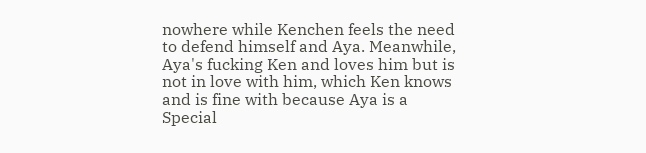nowhere while Kenchen feels the need to defend himself and Aya. Meanwhile, Aya's fucking Ken and loves him but is not in love with him, which Ken knows and is fine with because Aya is a Special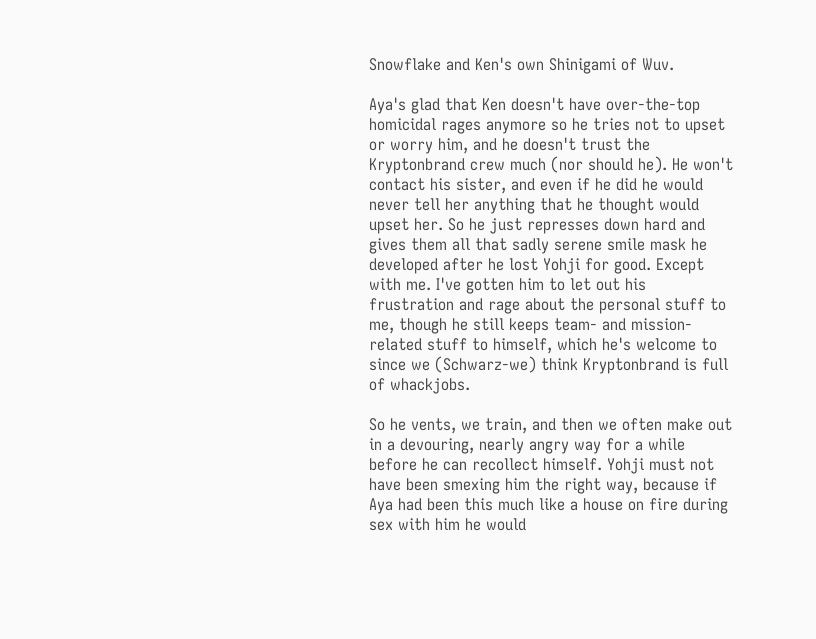Snowflake and Ken's own Shinigami of Wuv.

Aya's glad that Ken doesn't have over-the-top homicidal rages anymore so he tries not to upset or worry him, and he doesn't trust the Kryptonbrand crew much (nor should he). He won't contact his sister, and even if he did he would never tell her anything that he thought would upset her. So he just represses down hard and gives them all that sadly serene smile mask he developed after he lost Yohji for good. Except with me. I've gotten him to let out his frustration and rage about the personal stuff to me, though he still keeps team- and mission-related stuff to himself, which he's welcome to since we (Schwarz-we) think Kryptonbrand is full of whackjobs.

So he vents, we train, and then we often make out in a devouring, nearly angry way for a while before he can recollect himself. Yohji must not have been smexing him the right way, because if Aya had been this much like a house on fire during sex with him he would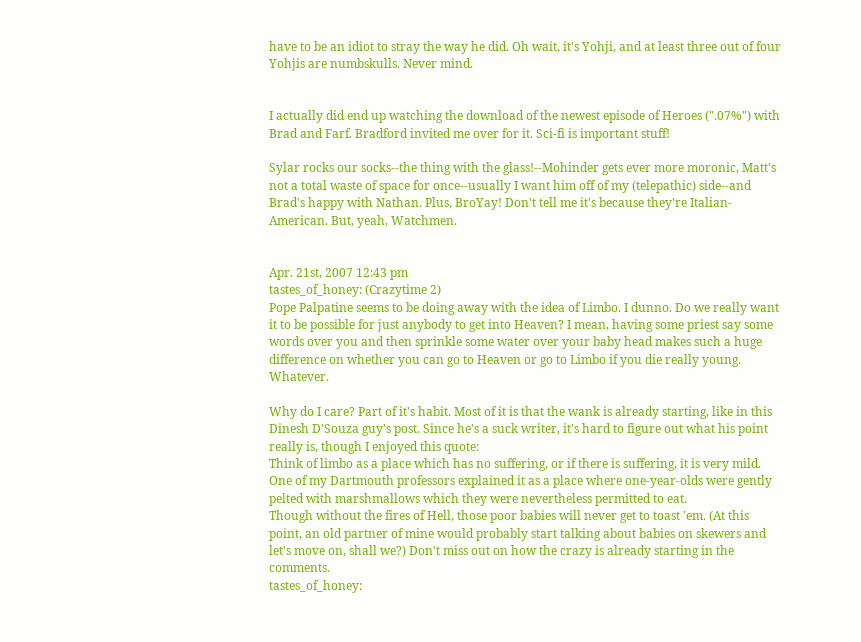have to be an idiot to stray the way he did. Oh wait, it's Yohji, and at least three out of four Yohjis are numbskulls. Never mind.


I actually did end up watching the download of the newest episode of Heroes (".07%") with Brad and Farf. Bradford invited me over for it. Sci-fi is important stuff!

Sylar rocks our socks--the thing with the glass!--Mohinder gets ever more moronic, Matt's not a total waste of space for once--usually I want him off of my (telepathic) side--and Brad's happy with Nathan. Plus, BroYay! Don't tell me it's because they're Italian-American. But, yeah, Watchmen.


Apr. 21st, 2007 12:43 pm
tastes_of_honey: (Crazytime 2)
Pope Palpatine seems to be doing away with the idea of Limbo. I dunno. Do we really want it to be possible for just anybody to get into Heaven? I mean, having some priest say some words over you and then sprinkle some water over your baby head makes such a huge difference on whether you can go to Heaven or go to Limbo if you die really young. Whatever.

Why do I care? Part of it's habit. Most of it is that the wank is already starting, like in this Dinesh D'Souza guy's post. Since he's a suck writer, it's hard to figure out what his point really is, though I enjoyed this quote:
Think of limbo as a place which has no suffering, or if there is suffering, it is very mild. One of my Dartmouth professors explained it as a place where one-year-olds were gently pelted with marshmallows which they were nevertheless permitted to eat.
Though without the fires of Hell, those poor babies will never get to toast 'em. (At this point, an old partner of mine would probably start talking about babies on skewers and let's move on, shall we?) Don't miss out on how the crazy is already starting in the comments.
tastes_of_honey: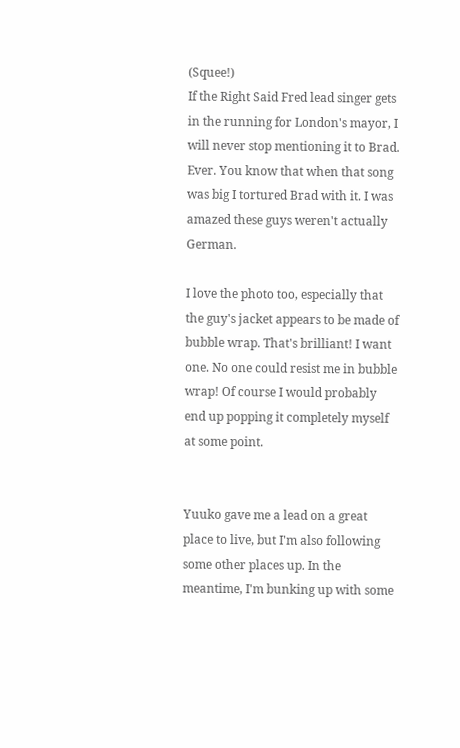(Squee!)
If the Right Said Fred lead singer gets in the running for London's mayor, I will never stop mentioning it to Brad. Ever. You know that when that song was big I tortured Brad with it. I was amazed these guys weren't actually German.

I love the photo too, especially that the guy's jacket appears to be made of bubble wrap. That's brilliant! I want one. No one could resist me in bubble wrap! Of course I would probably end up popping it completely myself at some point.


Yuuko gave me a lead on a great place to live, but I'm also following some other places up. In the meantime, I'm bunking up with some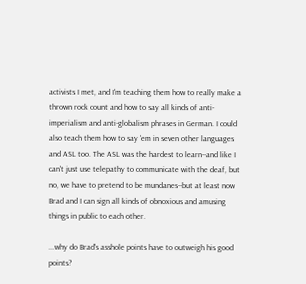activists I met, and I'm teaching them how to really make a thrown rock count and how to say all kinds of anti-imperialism and anti-globalism phrases in German. I could also teach them how to say 'em in seven other languages and ASL too. The ASL was the hardest to learn--and like I can't just use telepathy to communicate with the deaf, but no, we have to pretend to be mundanes--but at least now Brad and I can sign all kinds of obnoxious and amusing things in public to each other.

...why do Brad's asshole points have to outweigh his good points?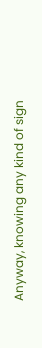Anyway, knowing any kind of sign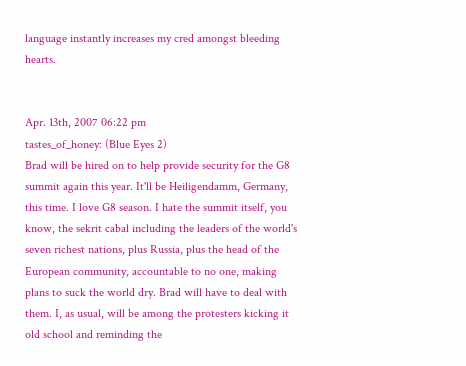language instantly increases my cred amongst bleeding hearts.


Apr. 13th, 2007 06:22 pm
tastes_of_honey: (Blue Eyes 2)
Brad will be hired on to help provide security for the G8 summit again this year. It'll be Heiligendamm, Germany, this time. I love G8 season. I hate the summit itself, you know, the sekrit cabal including the leaders of the world's seven richest nations, plus Russia, plus the head of the European community, accountable to no one, making plans to suck the world dry. Brad will have to deal with them. I, as usual, will be among the protesters kicking it old school and reminding the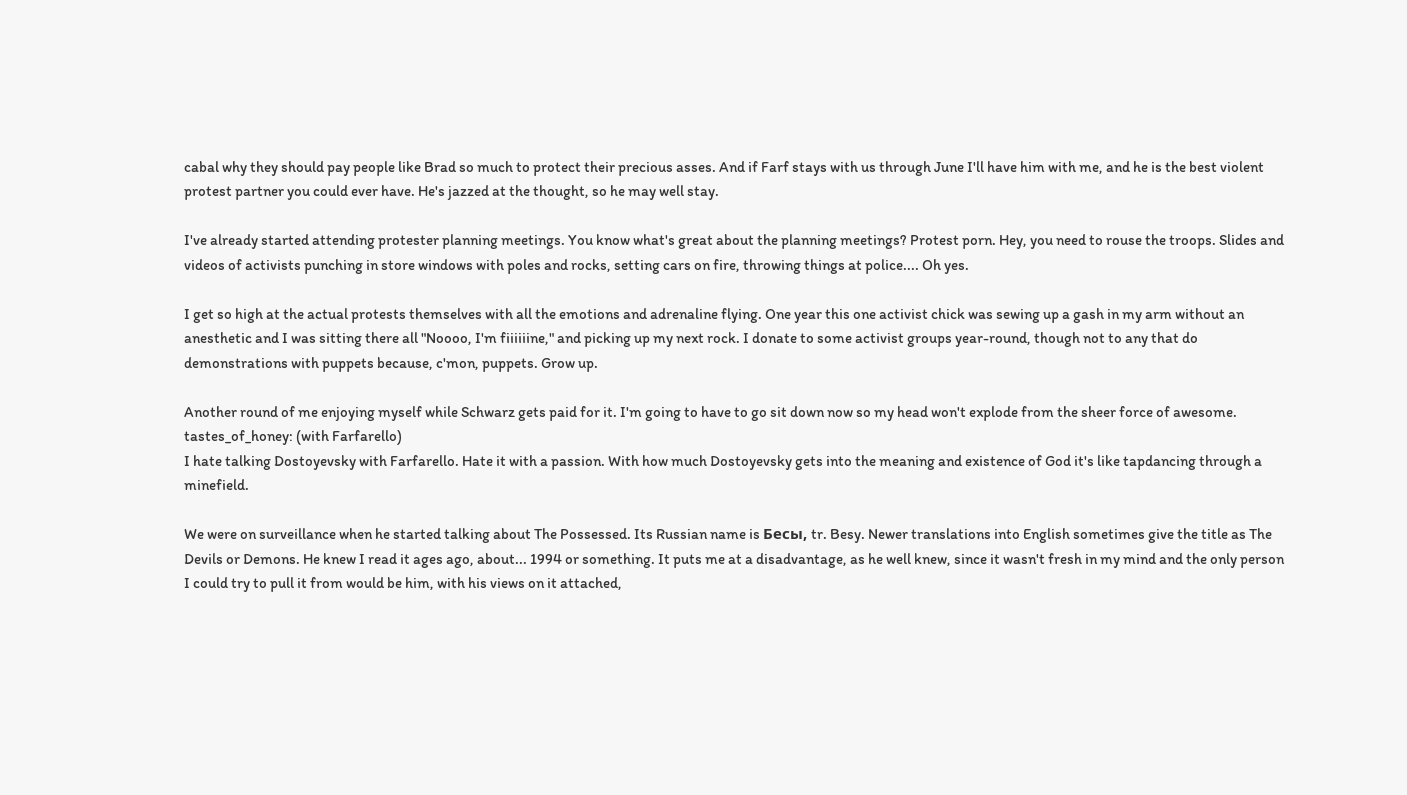cabal why they should pay people like Brad so much to protect their precious asses. And if Farf stays with us through June I'll have him with me, and he is the best violent protest partner you could ever have. He's jazzed at the thought, so he may well stay.

I've already started attending protester planning meetings. You know what's great about the planning meetings? Protest porn. Hey, you need to rouse the troops. Slides and videos of activists punching in store windows with poles and rocks, setting cars on fire, throwing things at police.... Oh yes.

I get so high at the actual protests themselves with all the emotions and adrenaline flying. One year this one activist chick was sewing up a gash in my arm without an anesthetic and I was sitting there all "Noooo, I'm fiiiiiine," and picking up my next rock. I donate to some activist groups year-round, though not to any that do demonstrations with puppets because, c'mon, puppets. Grow up.

Another round of me enjoying myself while Schwarz gets paid for it. I'm going to have to go sit down now so my head won't explode from the sheer force of awesome.
tastes_of_honey: (with Farfarello)
I hate talking Dostoyevsky with Farfarello. Hate it with a passion. With how much Dostoyevsky gets into the meaning and existence of God it's like tapdancing through a minefield.

We were on surveillance when he started talking about The Possessed. Its Russian name is Бесы, tr. Besy. Newer translations into English sometimes give the title as The Devils or Demons. He knew I read it ages ago, about... 1994 or something. It puts me at a disadvantage, as he well knew, since it wasn't fresh in my mind and the only person I could try to pull it from would be him, with his views on it attached,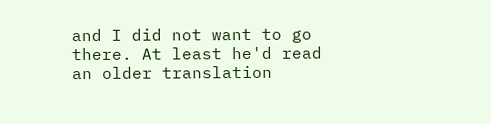and I did not want to go there. At least he'd read an older translation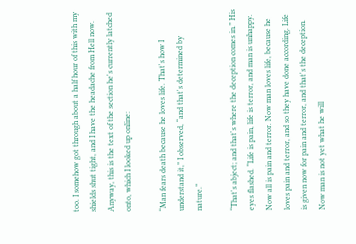too. I somehow got through about a half hour of this with my shields shut tight, and I have the headache from Hell now. Anyway, this is the text of the section he's currently latched onto, which I looked up online:

“Man fears death because he loves life. That's how I understand it,” I observed, “and that's determined by nature.”

“That's abject; and that's where the deception comes in.” His eyes flashed. “Life is pain, life is terror, and man is unhappy. Now all is pain and terror. Now man loves life, because he loves pain and terror, and so they have done according. Life is given now for pain and terror, and that's the deception. Now man is not yet what he will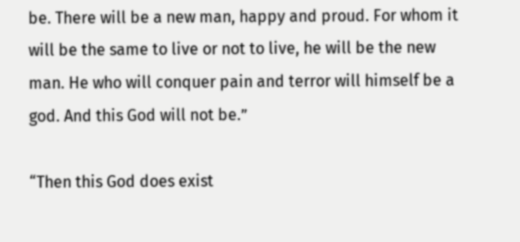be. There will be a new man, happy and proud. For whom it will be the same to live or not to live, he will be the new man. He who will conquer pain and terror will himself be a god. And this God will not be.”

“Then this God does exist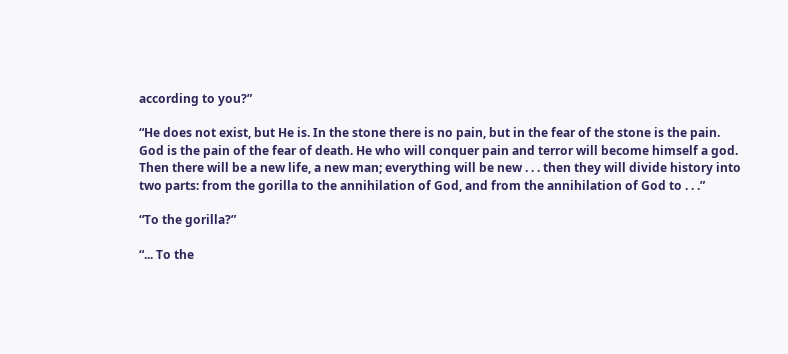according to you?”

“He does not exist, but He is. In the stone there is no pain, but in the fear of the stone is the pain. God is the pain of the fear of death. He who will conquer pain and terror will become himself a god. Then there will be a new life, a new man; everything will be new . . . then they will divide history into two parts: from the gorilla to the annihilation of God, and from the annihilation of God to . . .”

“To the gorilla?”

“... To the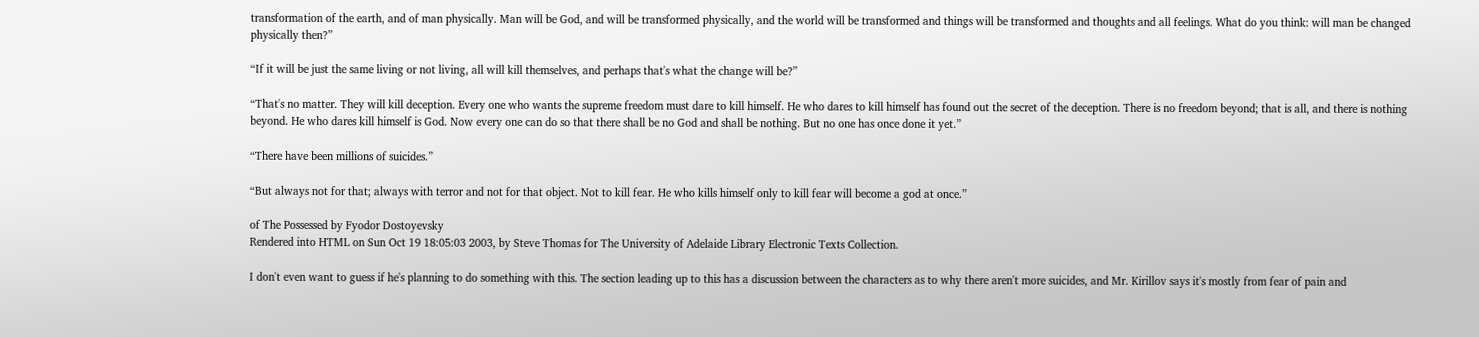transformation of the earth, and of man physically. Man will be God, and will be transformed physically, and the world will be transformed and things will be transformed and thoughts and all feelings. What do you think: will man be changed physically then?”

“If it will be just the same living or not living, all will kill themselves, and perhaps that's what the change will be?”

“That's no matter. They will kill deception. Every one who wants the supreme freedom must dare to kill himself. He who dares to kill himself has found out the secret of the deception. There is no freedom beyond; that is all, and there is nothing beyond. He who dares kill himself is God. Now every one can do so that there shall be no God and shall be nothing. But no one has once done it yet.”

“There have been millions of suicides.”

“But always not for that; always with terror and not for that object. Not to kill fear. He who kills himself only to kill fear will become a god at once.”

of The Possessed by Fyodor Dostoyevsky
Rendered into HTML on Sun Oct 19 18:05:03 2003, by Steve Thomas for The University of Adelaide Library Electronic Texts Collection.

I don't even want to guess if he's planning to do something with this. The section leading up to this has a discussion between the characters as to why there aren't more suicides, and Mr. Kirillov says it's mostly from fear of pain and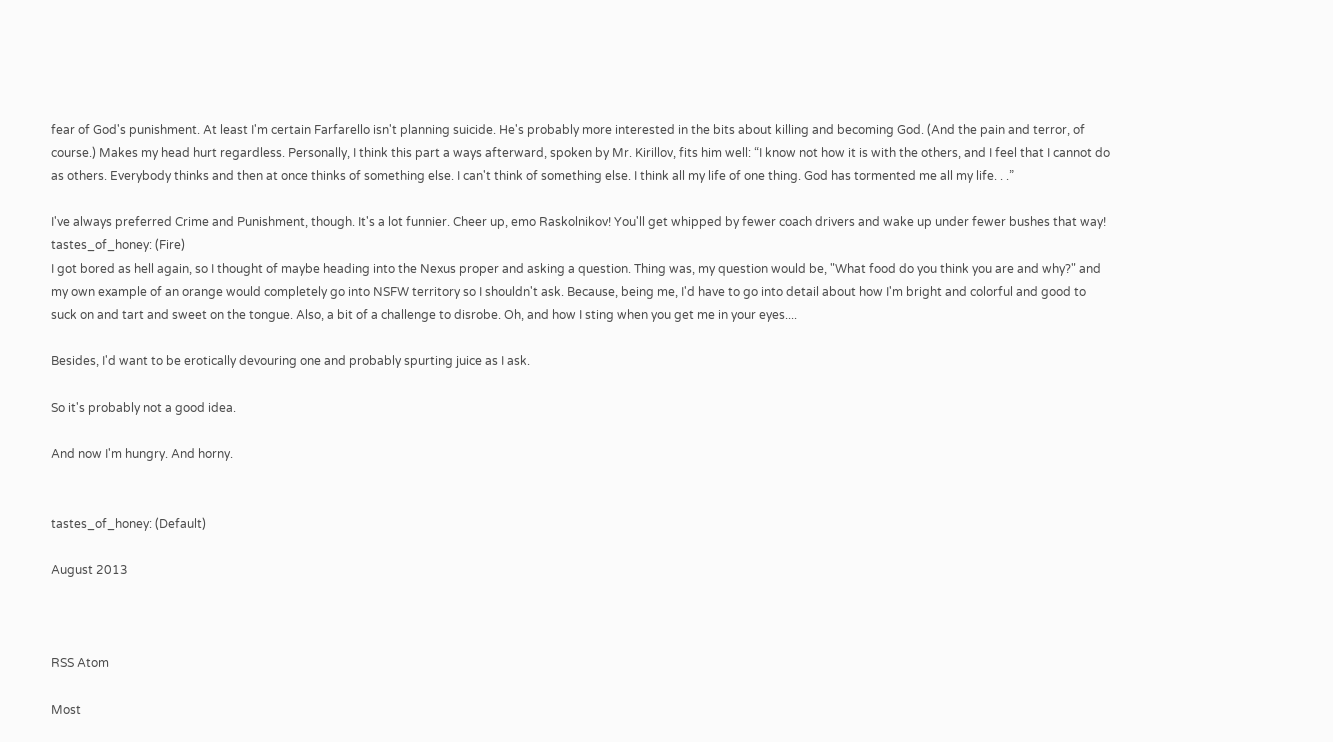fear of God's punishment. At least I'm certain Farfarello isn't planning suicide. He's probably more interested in the bits about killing and becoming God. (And the pain and terror, of course.) Makes my head hurt regardless. Personally, I think this part a ways afterward, spoken by Mr. Kirillov, fits him well: “I know not how it is with the others, and I feel that I cannot do as others. Everybody thinks and then at once thinks of something else. I can't think of something else. I think all my life of one thing. God has tormented me all my life. . .”

I've always preferred Crime and Punishment, though. It's a lot funnier. Cheer up, emo Raskolnikov! You'll get whipped by fewer coach drivers and wake up under fewer bushes that way!
tastes_of_honey: (Fire)
I got bored as hell again, so I thought of maybe heading into the Nexus proper and asking a question. Thing was, my question would be, "What food do you think you are and why?" and my own example of an orange would completely go into NSFW territory so I shouldn't ask. Because, being me, I'd have to go into detail about how I'm bright and colorful and good to suck on and tart and sweet on the tongue. Also, a bit of a challenge to disrobe. Oh, and how I sting when you get me in your eyes....

Besides, I'd want to be erotically devouring one and probably spurting juice as I ask.

So it's probably not a good idea.

And now I'm hungry. And horny.


tastes_of_honey: (Default)

August 2013



RSS Atom

Most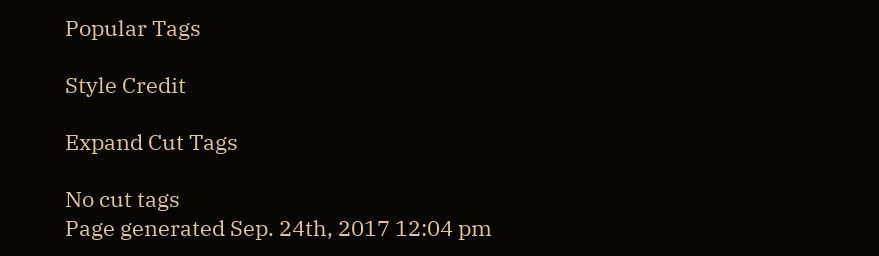Popular Tags

Style Credit

Expand Cut Tags

No cut tags
Page generated Sep. 24th, 2017 12:04 pm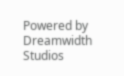Powered by Dreamwidth Studios